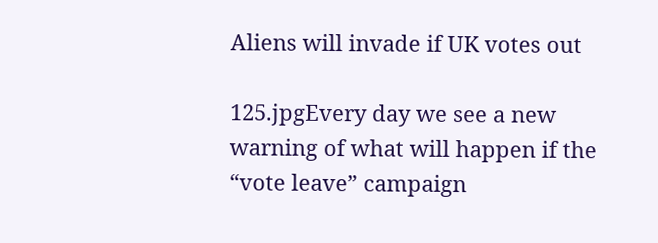Aliens will invade if UK votes out

125.jpgEvery day we see a new warning of what will happen if the “vote leave” campaign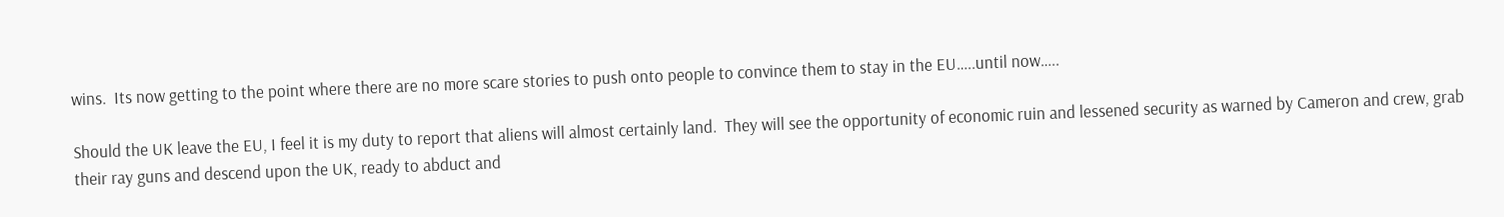wins.  Its now getting to the point where there are no more scare stories to push onto people to convince them to stay in the EU…..until now…..

Should the UK leave the EU, I feel it is my duty to report that aliens will almost certainly land.  They will see the opportunity of economic ruin and lessened security as warned by Cameron and crew, grab their ray guns and descend upon the UK, ready to abduct and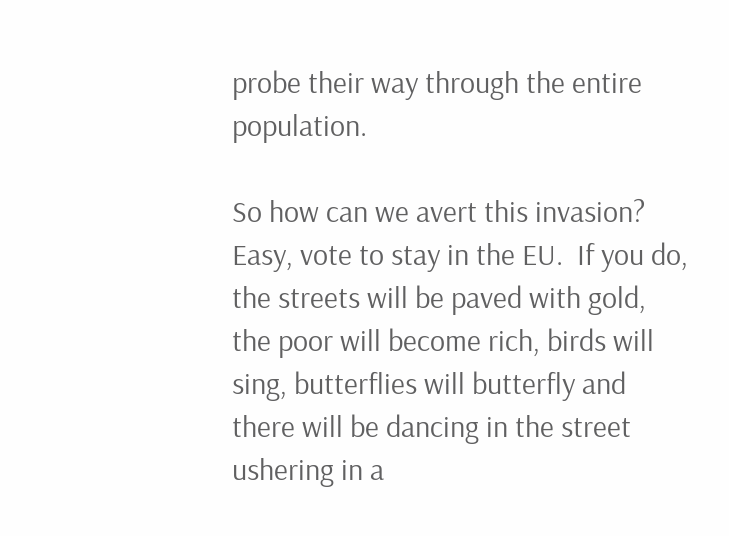probe their way through the entire population.

So how can we avert this invasion?  Easy, vote to stay in the EU.  If you do, the streets will be paved with gold, the poor will become rich, birds will sing, butterflies will butterfly and there will be dancing in the street ushering in a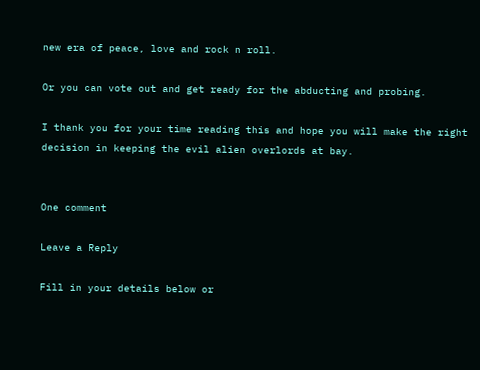new era of peace, love and rock n roll.

Or you can vote out and get ready for the abducting and probing.

I thank you for your time reading this and hope you will make the right decision in keeping the evil alien overlords at bay.


One comment

Leave a Reply

Fill in your details below or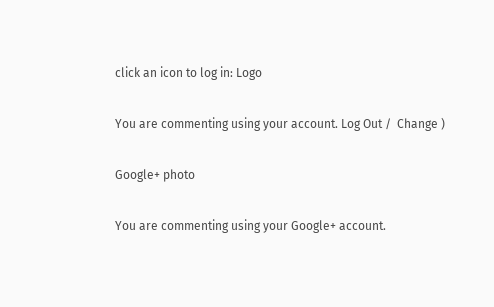click an icon to log in: Logo

You are commenting using your account. Log Out /  Change )

Google+ photo

You are commenting using your Google+ account.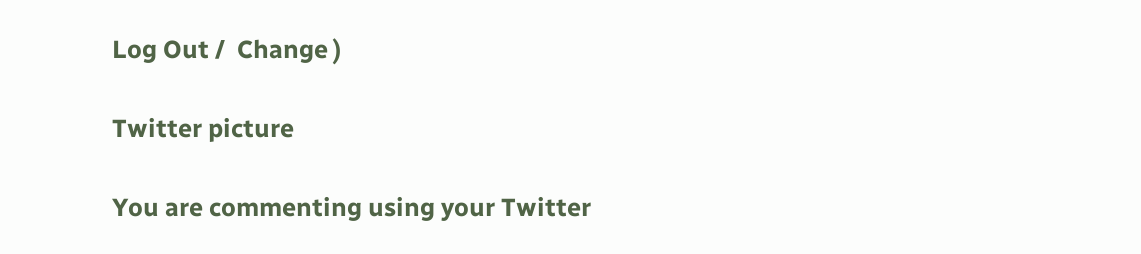Log Out /  Change )

Twitter picture

You are commenting using your Twitter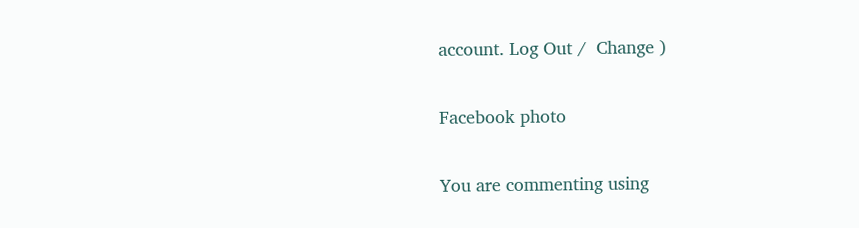account. Log Out /  Change )

Facebook photo

You are commenting using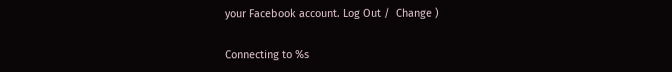your Facebook account. Log Out /  Change )

Connecting to %s